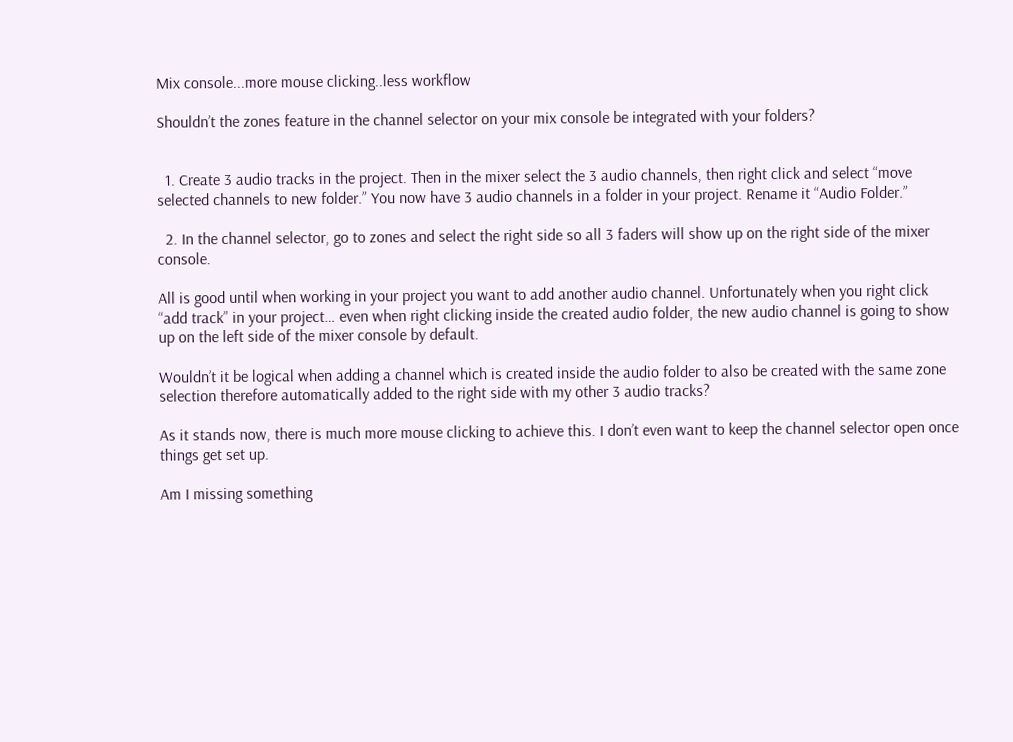Mix console...more mouse clicking..less workflow

Shouldn’t the zones feature in the channel selector on your mix console be integrated with your folders?


  1. Create 3 audio tracks in the project. Then in the mixer select the 3 audio channels, then right click and select “move selected channels to new folder.” You now have 3 audio channels in a folder in your project. Rename it “Audio Folder.”

  2. In the channel selector, go to zones and select the right side so all 3 faders will show up on the right side of the mixer console.

All is good until when working in your project you want to add another audio channel. Unfortunately when you right click “add track” in your project… even when right clicking inside the created audio folder, the new audio channel is going to show up on the left side of the mixer console by default.

Wouldn’t it be logical when adding a channel which is created inside the audio folder to also be created with the same zone selection therefore automatically added to the right side with my other 3 audio tracks?

As it stands now, there is much more mouse clicking to achieve this. I don’t even want to keep the channel selector open once things get set up.

Am I missing something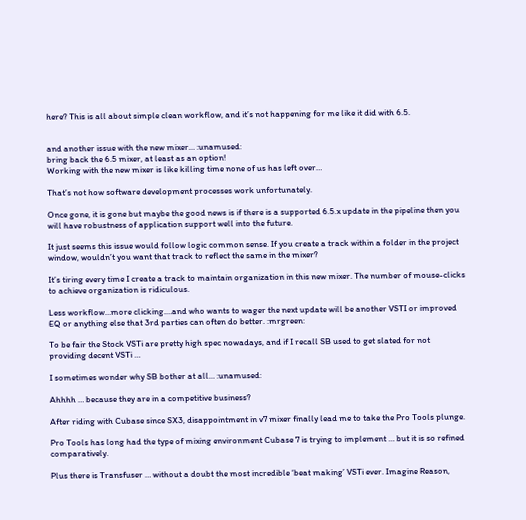here? This is all about simple clean workflow, and it’s not happening for me like it did with 6.5.


and another issue with the new mixer… :unamused:
bring back the 6.5 mixer, at least as an option!
Working with the new mixer is like killing time none of us has left over…

That’s not how software development processes work unfortunately.

Once gone, it is gone but maybe the good news is if there is a supported 6.5.x update in the pipeline then you will have robustness of application support well into the future.

It just seems this issue would follow logic common sense. If you create a track within a folder in the project window, wouldn’t you want that track to reflect the same in the mixer?

It’s tiring every time I create a track to maintain organization in this new mixer. The number of mouse-clicks to achieve organization is ridiculous.

Less workflow…more clicking.…and who wants to wager the next update will be another VSTI or improved EQ or anything else that 3rd parties can often do better. :mrgreen:

To be fair the Stock VSTi are pretty high spec nowadays, and if I recall SB used to get slated for not providing decent VSTi …

I sometimes wonder why SB bother at all… :unamused:

Ahhhh … because they are in a competitive business?

After riding with Cubase since SX3, disappointment in v7 mixer finally lead me to take the Pro Tools plunge.

Pro Tools has long had the type of mixing environment Cubase 7 is trying to implement … but it is so refined comparatively.

Plus there is Transfuser … without a doubt the most incredible ‘beat making’ VSTi ever. Imagine Reason,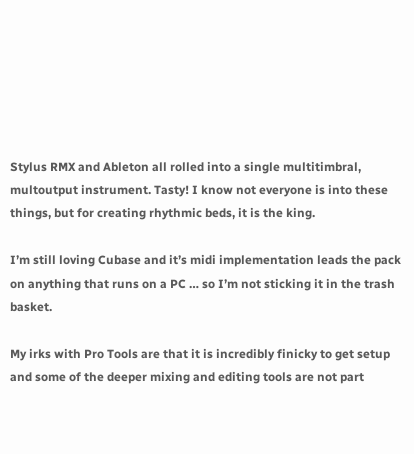Stylus RMX and Ableton all rolled into a single multitimbral, multoutput instrument. Tasty! I know not everyone is into these things, but for creating rhythmic beds, it is the king.

I’m still loving Cubase and it’s midi implementation leads the pack on anything that runs on a PC … so I’m not sticking it in the trash basket.

My irks with Pro Tools are that it is incredibly finicky to get setup and some of the deeper mixing and editing tools are not part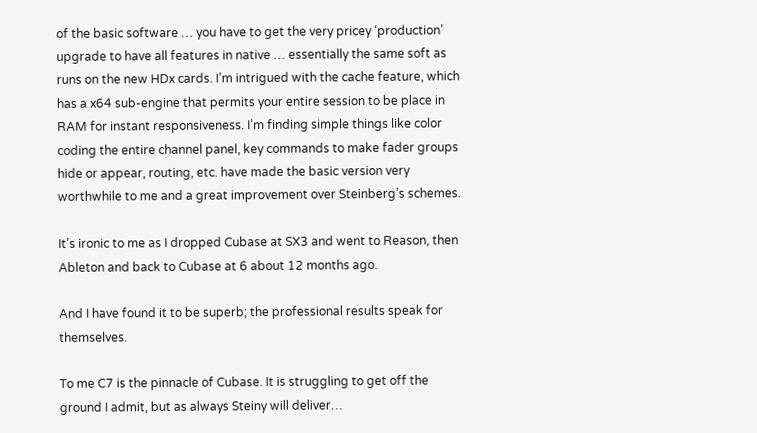of the basic software … you have to get the very pricey ‘production’ upgrade to have all features in native … essentially the same soft as runs on the new HDx cards. I’m intrigued with the cache feature, which has a x64 sub-engine that permits your entire session to be place in RAM for instant responsiveness. I’m finding simple things like color coding the entire channel panel, key commands to make fader groups hide or appear, routing, etc. have made the basic version very worthwhile to me and a great improvement over Steinberg’s schemes.

It’s ironic to me as I dropped Cubase at SX3 and went to Reason, then Ableton and back to Cubase at 6 about 12 months ago.

And I have found it to be superb; the professional results speak for themselves.

To me C7 is the pinnacle of Cubase. It is struggling to get off the ground I admit, but as always Steiny will deliver…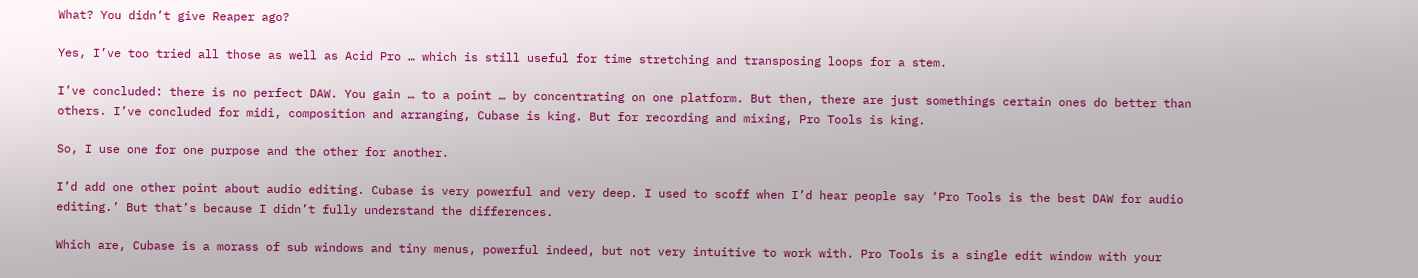What? You didn’t give Reaper ago?

Yes, I’ve too tried all those as well as Acid Pro … which is still useful for time stretching and transposing loops for a stem.

I’ve concluded: there is no perfect DAW. You gain … to a point … by concentrating on one platform. But then, there are just somethings certain ones do better than others. I’ve concluded for midi, composition and arranging, Cubase is king. But for recording and mixing, Pro Tools is king.

So, I use one for one purpose and the other for another.

I’d add one other point about audio editing. Cubase is very powerful and very deep. I used to scoff when I’d hear people say ‘Pro Tools is the best DAW for audio editing.’ But that’s because I didn’t fully understand the differences.

Which are, Cubase is a morass of sub windows and tiny menus, powerful indeed, but not very intuitive to work with. Pro Tools is a single edit window with your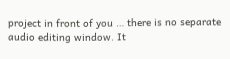project in front of you … there is no separate audio editing window. It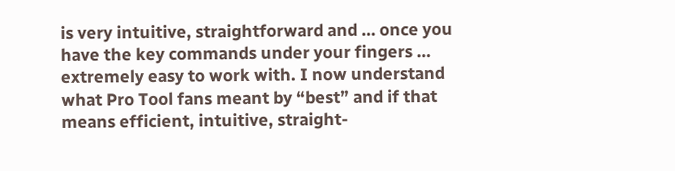is very intuitive, straightforward and … once you have the key commands under your fingers … extremely easy to work with. I now understand what Pro Tool fans meant by “best” and if that means efficient, intuitive, straight-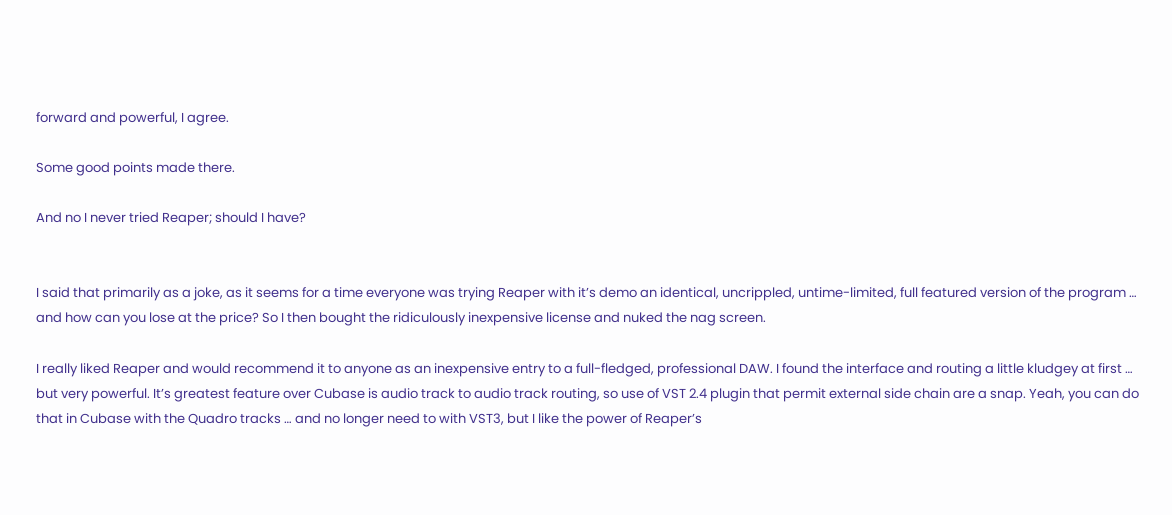forward and powerful, I agree.

Some good points made there.

And no I never tried Reaper; should I have?


I said that primarily as a joke, as it seems for a time everyone was trying Reaper with it’s demo an identical, uncrippled, untime-limited, full featured version of the program … and how can you lose at the price? So I then bought the ridiculously inexpensive license and nuked the nag screen.

I really liked Reaper and would recommend it to anyone as an inexpensive entry to a full-fledged, professional DAW. I found the interface and routing a little kludgey at first … but very powerful. It’s greatest feature over Cubase is audio track to audio track routing, so use of VST 2.4 plugin that permit external side chain are a snap. Yeah, you can do that in Cubase with the Quadro tracks … and no longer need to with VST3, but I like the power of Reaper’s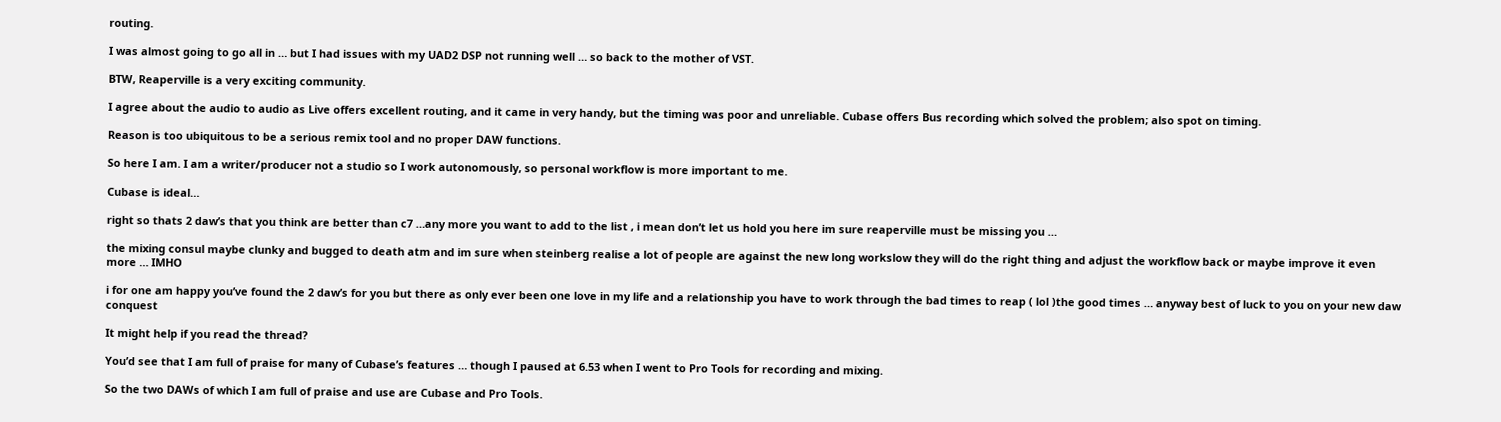routing.

I was almost going to go all in … but I had issues with my UAD2 DSP not running well … so back to the mother of VST.

BTW, Reaperville is a very exciting community.

I agree about the audio to audio as Live offers excellent routing, and it came in very handy, but the timing was poor and unreliable. Cubase offers Bus recording which solved the problem; also spot on timing.

Reason is too ubiquitous to be a serious remix tool and no proper DAW functions.

So here I am. I am a writer/producer not a studio so I work autonomously, so personal workflow is more important to me.

Cubase is ideal…

right so thats 2 daw’s that you think are better than c7 …any more you want to add to the list , i mean don’t let us hold you here im sure reaperville must be missing you …

the mixing consul maybe clunky and bugged to death atm and im sure when steinberg realise a lot of people are against the new long workslow they will do the right thing and adjust the workflow back or maybe improve it even more … IMHO

i for one am happy you’ve found the 2 daw’s for you but there as only ever been one love in my life and a relationship you have to work through the bad times to reap ( lol )the good times … anyway best of luck to you on your new daw conquest

It might help if you read the thread?

You’d see that I am full of praise for many of Cubase’s features … though I paused at 6.53 when I went to Pro Tools for recording and mixing.

So the two DAWs of which I am full of praise and use are Cubase and Pro Tools.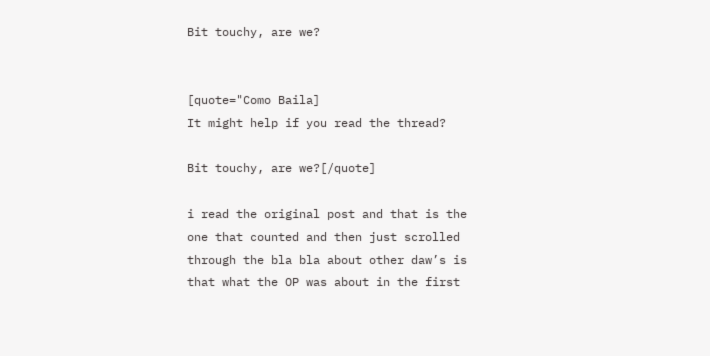Bit touchy, are we?


[quote="Como Baila]
It might help if you read the thread?

Bit touchy, are we?[/quote]

i read the original post and that is the one that counted and then just scrolled through the bla bla about other daw’s is that what the OP was about in the first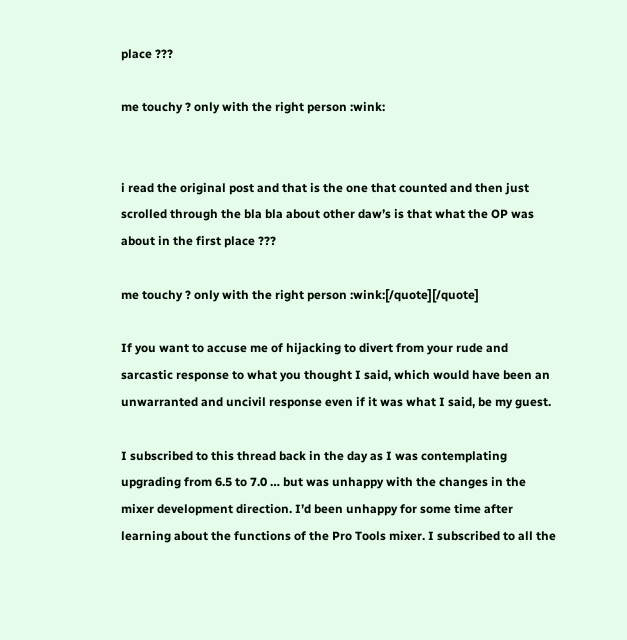place ???

me touchy ? only with the right person :wink:


i read the original post and that is the one that counted and then just scrolled through the bla bla about other daw’s is that what the OP was about in the first place ???

me touchy ? only with the right person :wink:[/quote][/quote]

If you want to accuse me of hijacking to divert from your rude and sarcastic response to what you thought I said, which would have been an unwarranted and uncivil response even if it was what I said, be my guest.

I subscribed to this thread back in the day as I was contemplating upgrading from 6.5 to 7.0 … but was unhappy with the changes in the mixer development direction. I’d been unhappy for some time after learning about the functions of the Pro Tools mixer. I subscribed to all the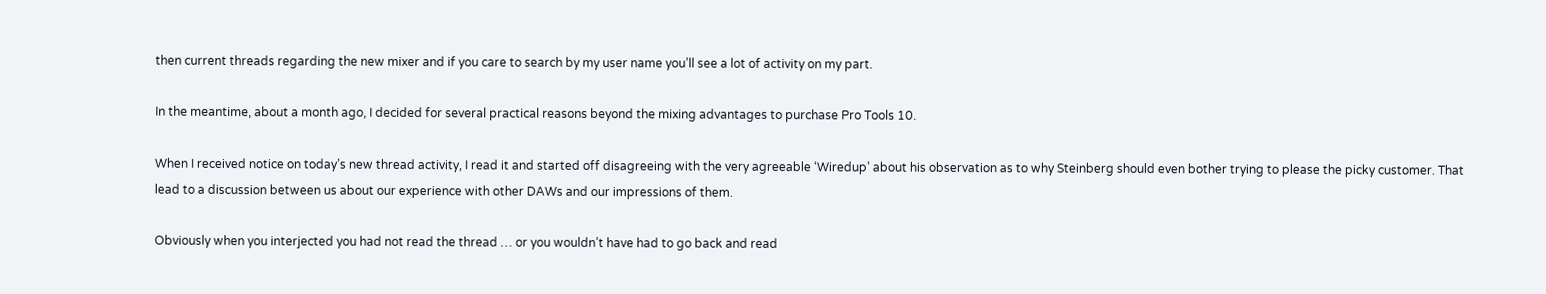then current threads regarding the new mixer and if you care to search by my user name you’ll see a lot of activity on my part.

In the meantime, about a month ago, I decided for several practical reasons beyond the mixing advantages to purchase Pro Tools 10.

When I received notice on today’s new thread activity, I read it and started off disagreeing with the very agreeable ‘Wiredup’ about his observation as to why Steinberg should even bother trying to please the picky customer. That lead to a discussion between us about our experience with other DAWs and our impressions of them.

Obviously when you interjected you had not read the thread … or you wouldn’t have had to go back and read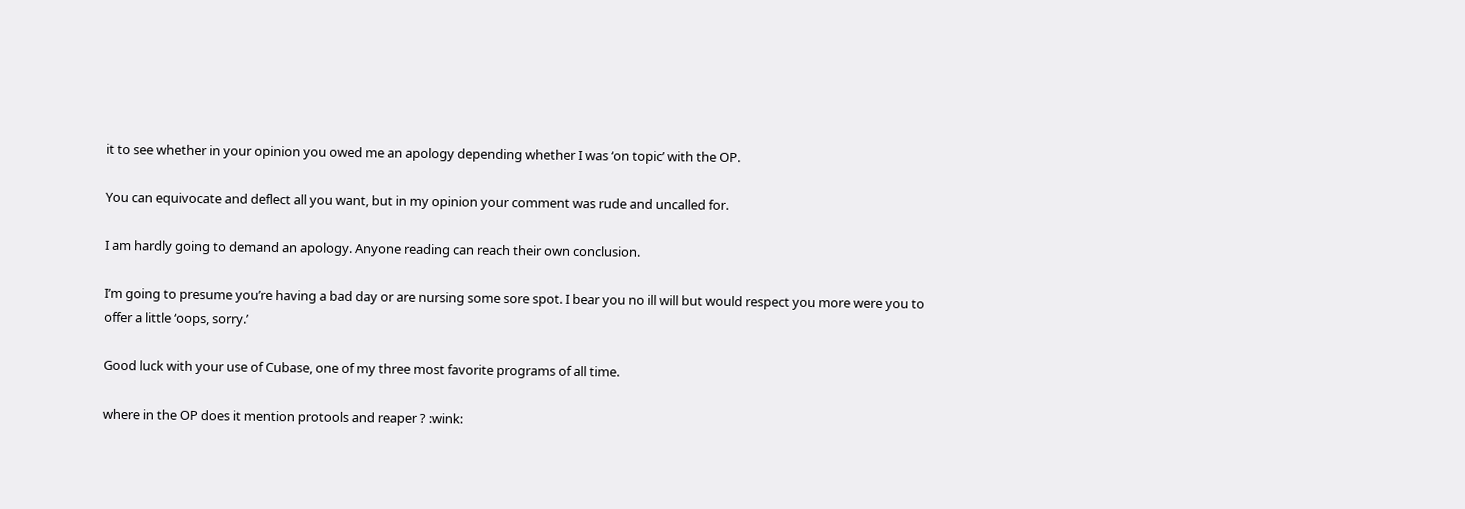it to see whether in your opinion you owed me an apology depending whether I was ‘on topic’ with the OP.

You can equivocate and deflect all you want, but in my opinion your comment was rude and uncalled for.

I am hardly going to demand an apology. Anyone reading can reach their own conclusion.

I’m going to presume you’re having a bad day or are nursing some sore spot. I bear you no ill will but would respect you more were you to offer a little ‘oops, sorry.’

Good luck with your use of Cubase, one of my three most favorite programs of all time.

where in the OP does it mention protools and reaper ? :wink: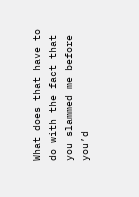What does that have to do with the fact that you slammed me before you’d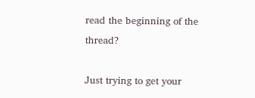read the beginning of the thread?

Just trying to get your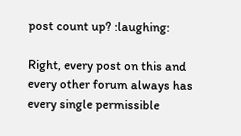post count up? :laughing:

Right, every post on this and every other forum always has every single permissible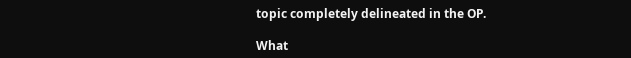topic completely delineated in the OP.

What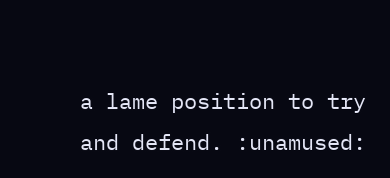a lame position to try and defend. :unamused: